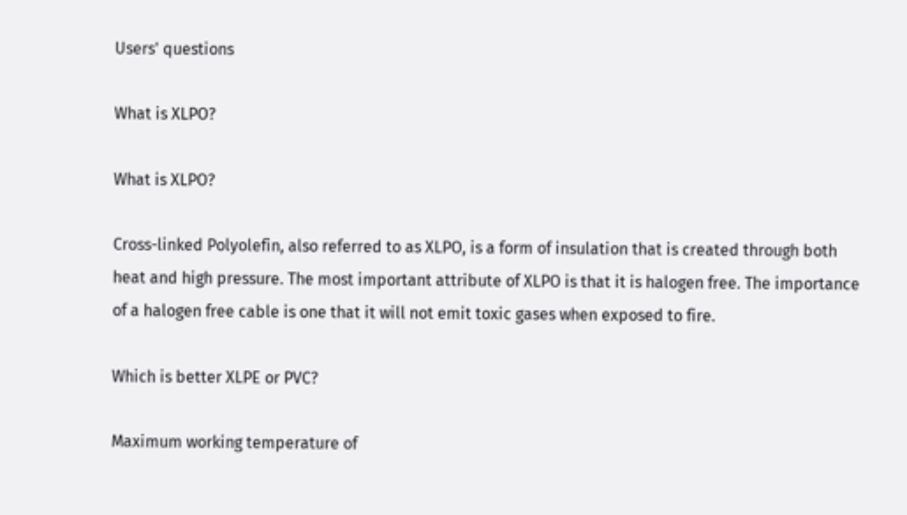Users' questions

What is XLPO?

What is XLPO?

Cross-linked Polyolefin, also referred to as XLPO, is a form of insulation that is created through both heat and high pressure. The most important attribute of XLPO is that it is halogen free. The importance of a halogen free cable is one that it will not emit toxic gases when exposed to fire.

Which is better XLPE or PVC?

Maximum working temperature of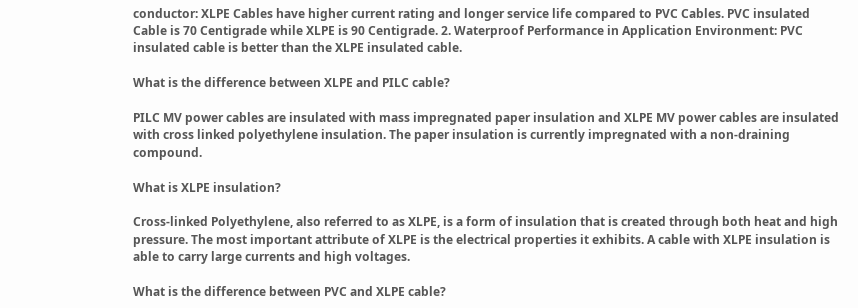conductor: XLPE Cables have higher current rating and longer service life compared to PVC Cables. PVC insulated Cable is 70 Centigrade while XLPE is 90 Centigrade. 2. Waterproof Performance in Application Environment: PVC insulated cable is better than the XLPE insulated cable.

What is the difference between XLPE and PILC cable?

PILC MV power cables are insulated with mass impregnated paper insulation and XLPE MV power cables are insulated with cross linked polyethylene insulation. The paper insulation is currently impregnated with a non-draining compound.

What is XLPE insulation?

Cross-linked Polyethylene, also referred to as XLPE, is a form of insulation that is created through both heat and high pressure. The most important attribute of XLPE is the electrical properties it exhibits. A cable with XLPE insulation is able to carry large currents and high voltages.

What is the difference between PVC and XLPE cable?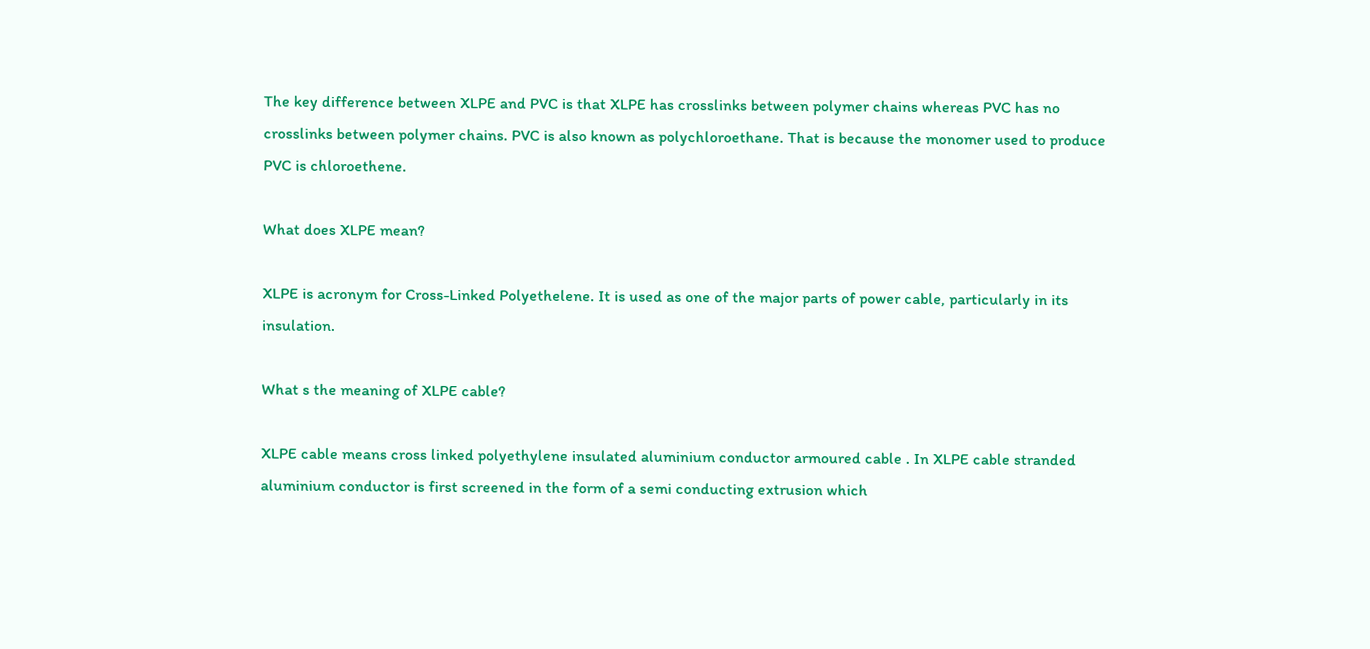The key difference between XLPE and PVC is that XLPE has crosslinks between polymer chains whereas PVC has no crosslinks between polymer chains. PVC is also known as polychloroethane. That is because the monomer used to produce PVC is chloroethene.

What does XLPE mean?

XLPE is acronym for Cross-Linked Polyethelene. It is used as one of the major parts of power cable, particularly in its insulation.

What s the meaning of XLPE cable?

XLPE cable means cross linked polyethylene insulated aluminium conductor armoured cable . In XLPE cable stranded aluminium conductor is first screened in the form of a semi conducting extrusion which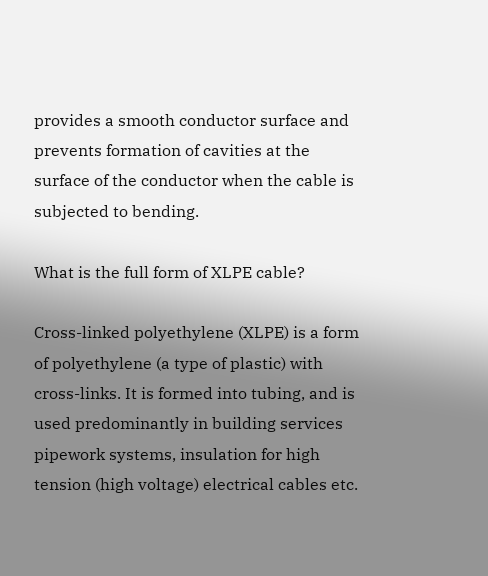provides a smooth conductor surface and prevents formation of cavities at the surface of the conductor when the cable is subjected to bending.

What is the full form of XLPE cable?

Cross-linked polyethylene (XLPE) is a form of polyethylene (a type of plastic) with cross-links. It is formed into tubing, and is used predominantly in building services pipework systems, insulation for high tension (high voltage) electrical cables etc.